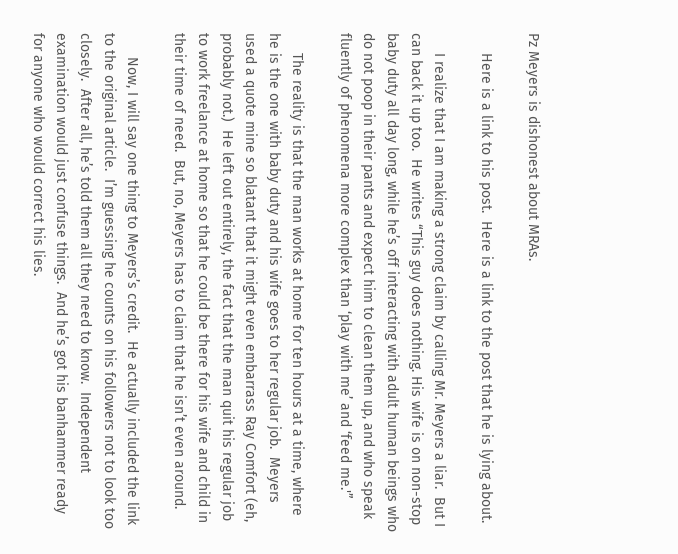Pz Meyers is dishonest about MRAs.

     Here is a link to his post.  Here is a link to the post that he is lying about.

     I realize that I am making a strong claim by calling Mr. Meyers a liar.  But I can back it up too.  He writes “This guy does nothing. His wife is on non-stop baby duty all day long, while he’s off interacting with adult human beings who do not poop in their pants and expect him to clean them up, and who speak fluently of phenomena more complex than ‘play with me’ and ‘feed me.'”

     The reality is that the man works at home for ten hours at a time, where he is the one with baby duty and his wife goes to her regular job.  Meyers used a quote mine so blatant that it might even embarrass Ray Comfort (eh, probably not.)  He left out entirely, the fact that the man quit his regular job to work freelance at home so that he could be there for his wife and child in their time of need.  But, no, Meyers has to claim that he isn’t even around.

      Now, I will say one thing to Meyers’s credit.  He actually included the link to the original article.  I’m guessing he counts on his followers not to look too closely.  After all, he’s told them all they need to know.  Independent examination would just confuse things.  And he’s got his banhammer ready for anyone who would correct his lies.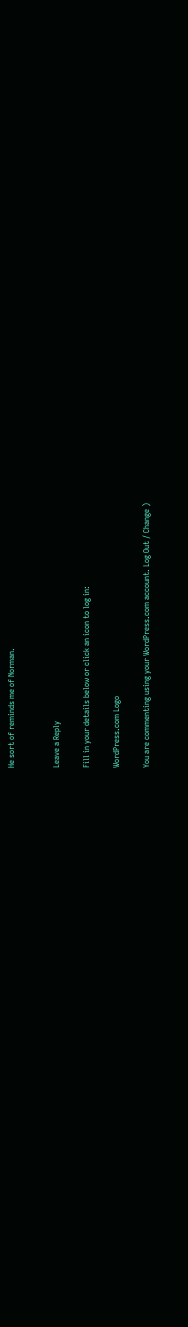He sort of reminds me of Norman.


Leave a Reply

Fill in your details below or click an icon to log in:

WordPress.com Logo

You are commenting using your WordPress.com account. Log Out / Change )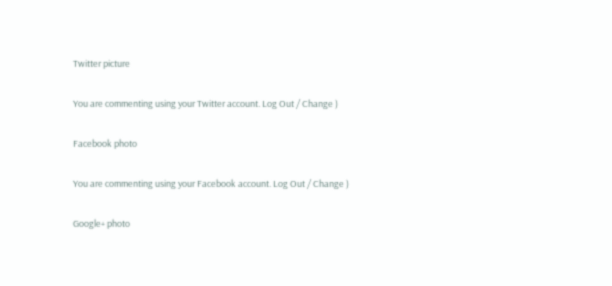Twitter picture

You are commenting using your Twitter account. Log Out / Change )

Facebook photo

You are commenting using your Facebook account. Log Out / Change )

Google+ photo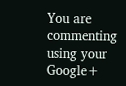You are commenting using your Google+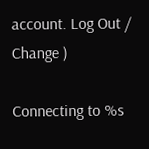account. Log Out / Change )

Connecting to %s